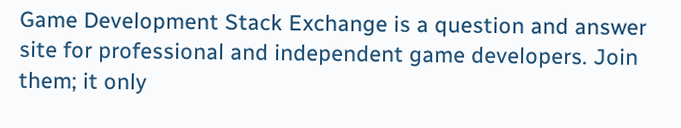Game Development Stack Exchange is a question and answer site for professional and independent game developers. Join them; it only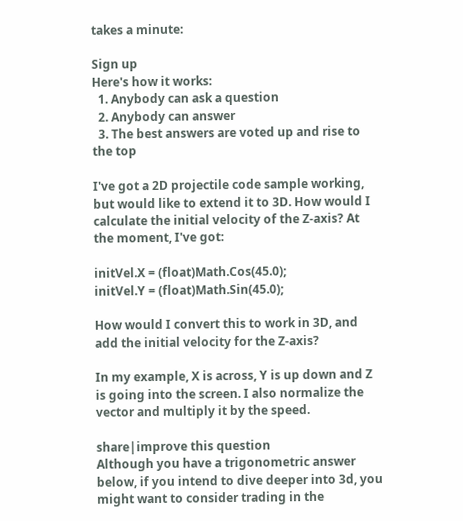takes a minute:

Sign up
Here's how it works:
  1. Anybody can ask a question
  2. Anybody can answer
  3. The best answers are voted up and rise to the top

I've got a 2D projectile code sample working, but would like to extend it to 3D. How would I calculate the initial velocity of the Z-axis? At the moment, I've got:

initVel.X = (float)Math.Cos(45.0);
initVel.Y = (float)Math.Sin(45.0);

How would I convert this to work in 3D, and add the initial velocity for the Z-axis?

In my example, X is across, Y is up down and Z is going into the screen. I also normalize the vector and multiply it by the speed.

share|improve this question
Although you have a trigonometric answer below, if you intend to dive deeper into 3d, you might want to consider trading in the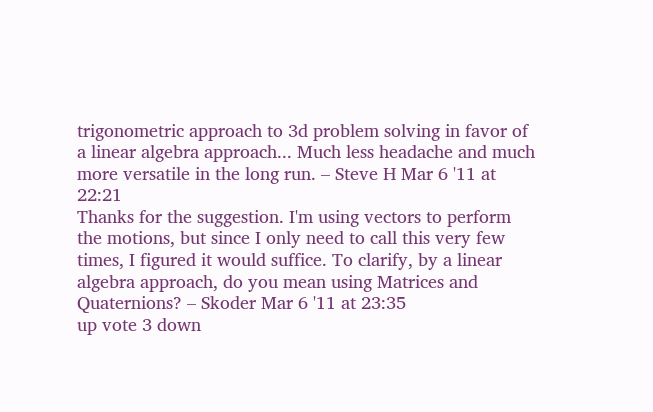trigonometric approach to 3d problem solving in favor of a linear algebra approach... Much less headache and much more versatile in the long run. – Steve H Mar 6 '11 at 22:21
Thanks for the suggestion. I'm using vectors to perform the motions, but since I only need to call this very few times, I figured it would suffice. To clarify, by a linear algebra approach, do you mean using Matrices and Quaternions? – Skoder Mar 6 '11 at 23:35
up vote 3 down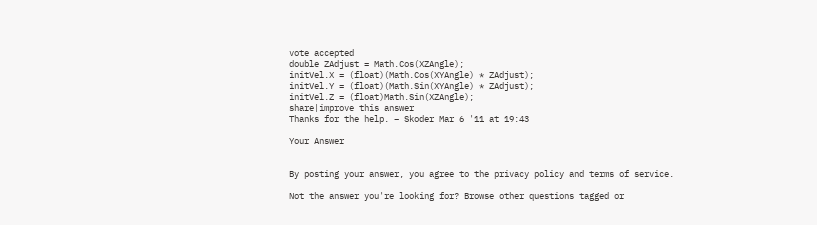vote accepted
double ZAdjust = Math.Cos(XZAngle);
initVel.X = (float)(Math.Cos(XYAngle) * ZAdjust);
initVel.Y = (float)(Math.Sin(XYAngle) * ZAdjust);
initVel.Z = (float)Math.Sin(XZAngle);
share|improve this answer
Thanks for the help. – Skoder Mar 6 '11 at 19:43

Your Answer


By posting your answer, you agree to the privacy policy and terms of service.

Not the answer you're looking for? Browse other questions tagged or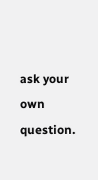ask your own question.